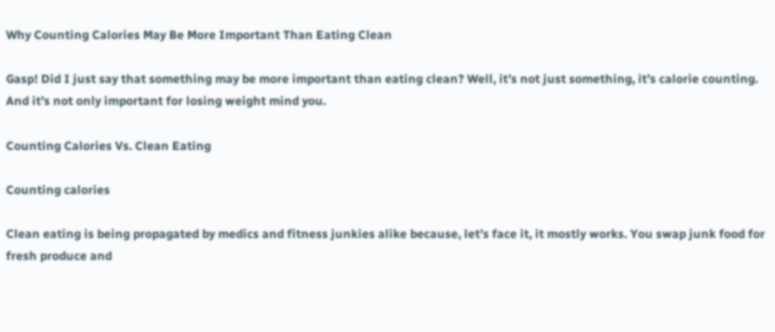Why Counting Calories May Be More Important Than Eating Clean

Gasp! Did I just say that something may be more important than eating clean? Well, it’s not just something, it’s calorie counting. And it’s not only important for losing weight mind you.

Counting Calories Vs. Clean Eating

Counting calories

Clean eating is being propagated by medics and fitness junkies alike because, let’s face it, it mostly works. You swap junk food for fresh produce and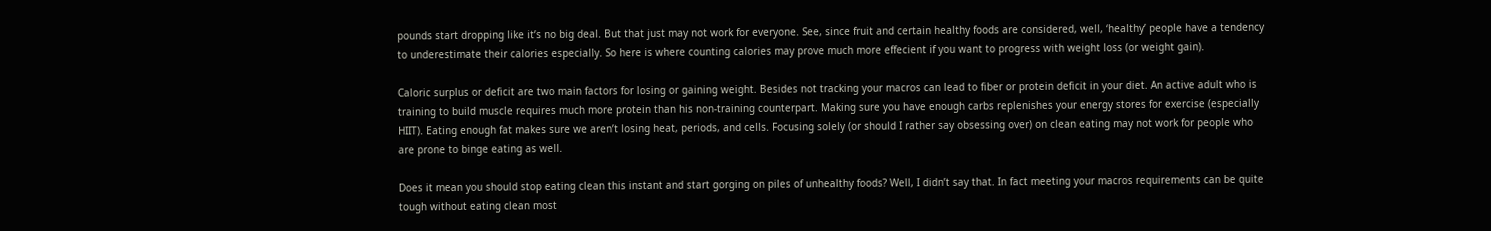pounds start dropping like it’s no big deal. But that just may not work for everyone. See, since fruit and certain healthy foods are considered, well, ‘healthy’ people have a tendency to underestimate their calories especially. So here is where counting calories may prove much more effecient if you want to progress with weight loss (or weight gain).

Caloric surplus or deficit are two main factors for losing or gaining weight. Besides not tracking your macros can lead to fiber or protein deficit in your diet. An active adult who is training to build muscle requires much more protein than his non-training counterpart. Making sure you have enough carbs replenishes your energy stores for exercise (especially HIIT). Eating enough fat makes sure we aren’t losing heat, periods, and cells. Focusing solely (or should I rather say obsessing over) on clean eating may not work for people who are prone to binge eating as well.

Does it mean you should stop eating clean this instant and start gorging on piles of unhealthy foods? Well, I didn’t say that. In fact meeting your macros requirements can be quite tough without eating clean most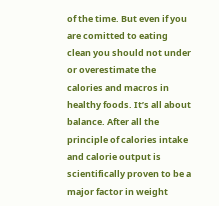of the time. But even if you are comitted to eating clean you should not under or overestimate the calories and macros in healthy foods. It’s all about balance. After all the principle of calories intake and calorie output is scientifically proven to be a major factor in weight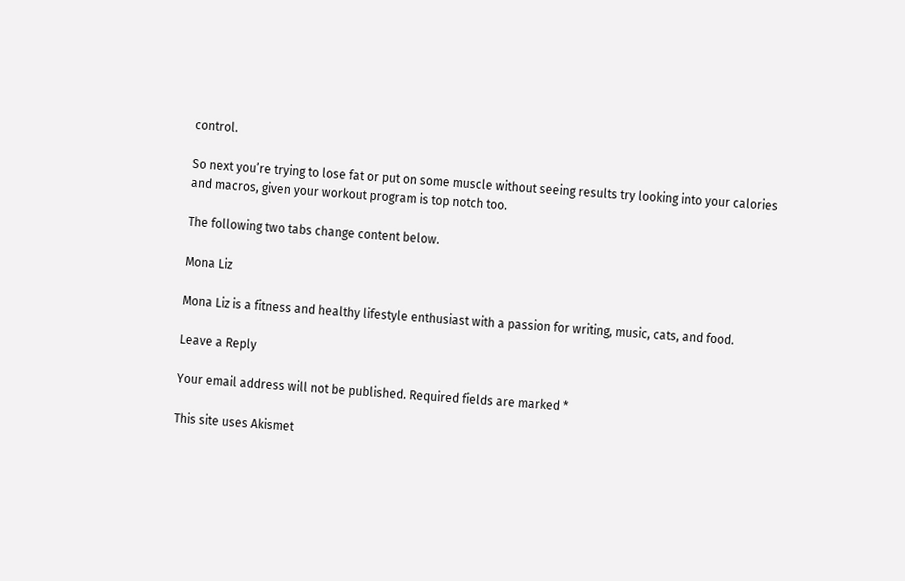control.

So next you’re trying to lose fat or put on some muscle without seeing results try looking into your calories and macros, given your workout program is top notch too.

The following two tabs change content below.

Mona Liz

Mona Liz is a fitness and healthy lifestyle enthusiast with a passion for writing, music, cats, and food.

Leave a Reply

Your email address will not be published. Required fields are marked *

This site uses Akismet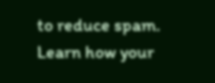to reduce spam. Learn how your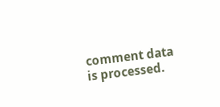comment data is processed.